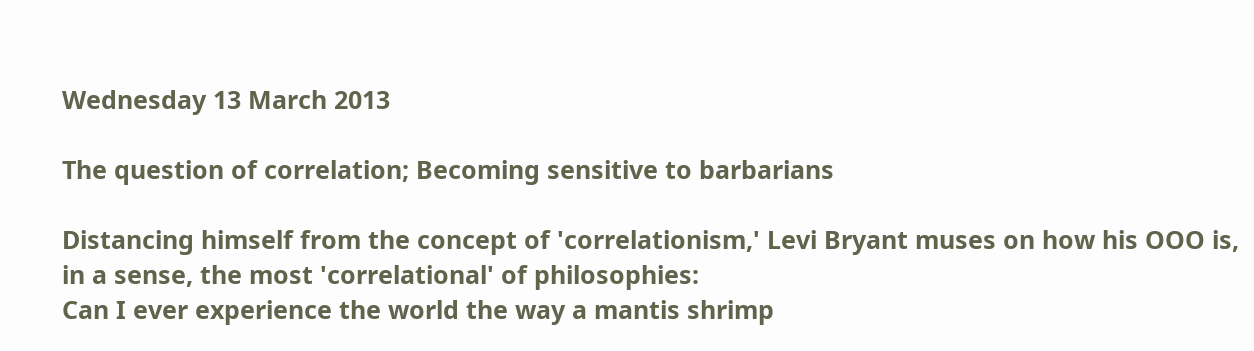Wednesday 13 March 2013

The question of correlation; Becoming sensitive to barbarians

Distancing himself from the concept of 'correlationism,' Levi Bryant muses on how his OOO is, in a sense, the most 'correlational' of philosophies:
Can I ever experience the world the way a mantis shrimp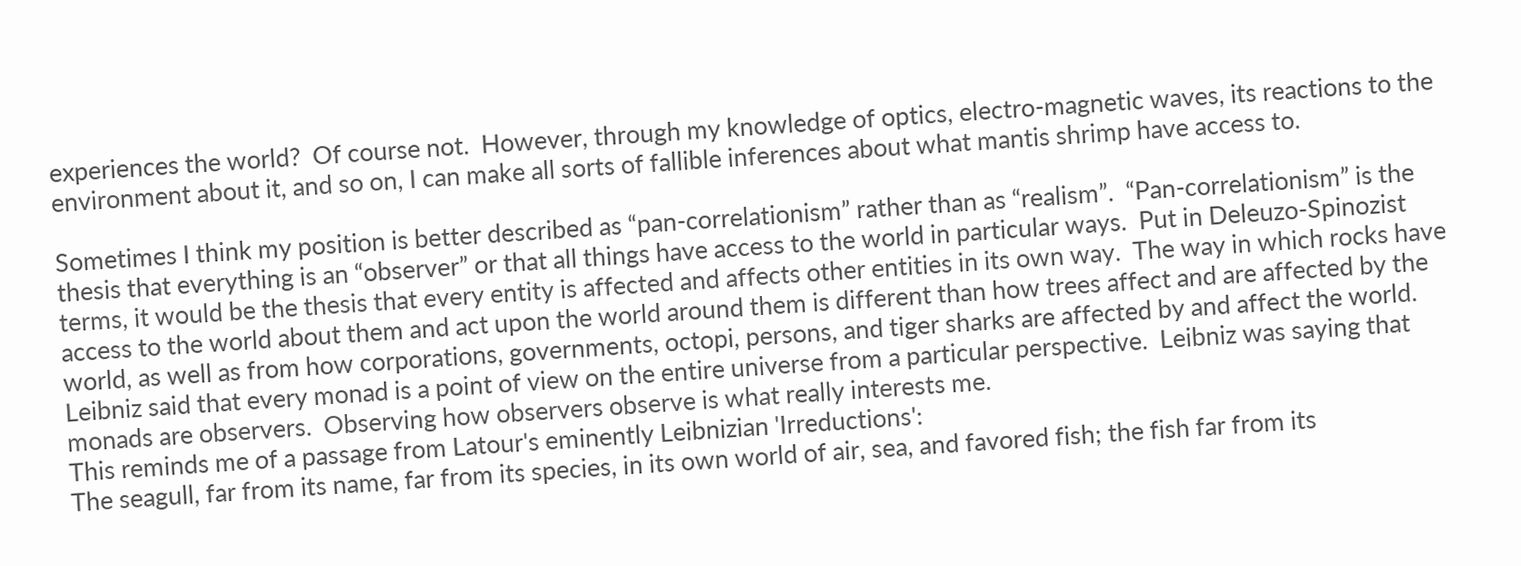experiences the world?  Of course not.  However, through my knowledge of optics, electro-magnetic waves, its reactions to the environment about it, and so on, I can make all sorts of fallible inferences about what mantis shrimp have access to.

Sometimes I think my position is better described as “pan-correlationism” rather than as “realism”.  “Pan-correlationism” is the thesis that everything is an “observer” or that all things have access to the world in particular ways.  Put in Deleuzo-Spinozist terms, it would be the thesis that every entity is affected and affects other entities in its own way.  The way in which rocks have access to the world about them and act upon the world around them is different than how trees affect and are affected by the world, as well as from how corporations, governments, octopi, persons, and tiger sharks are affected by and affect the world.  Leibniz said that every monad is a point of view on the entire universe from a particular perspective.  Leibniz was saying that monads are observers.  Observing how observers observe is what really interests me.
This reminds me of a passage from Latour's eminently Leibnizian 'Irreductions':
The seagull, far from its name, far from its species, in its own world of air, sea, and favored fish; the fish far from its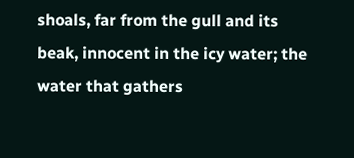shoals, far from the gull and its beak, innocent in the icy water; the water that gathers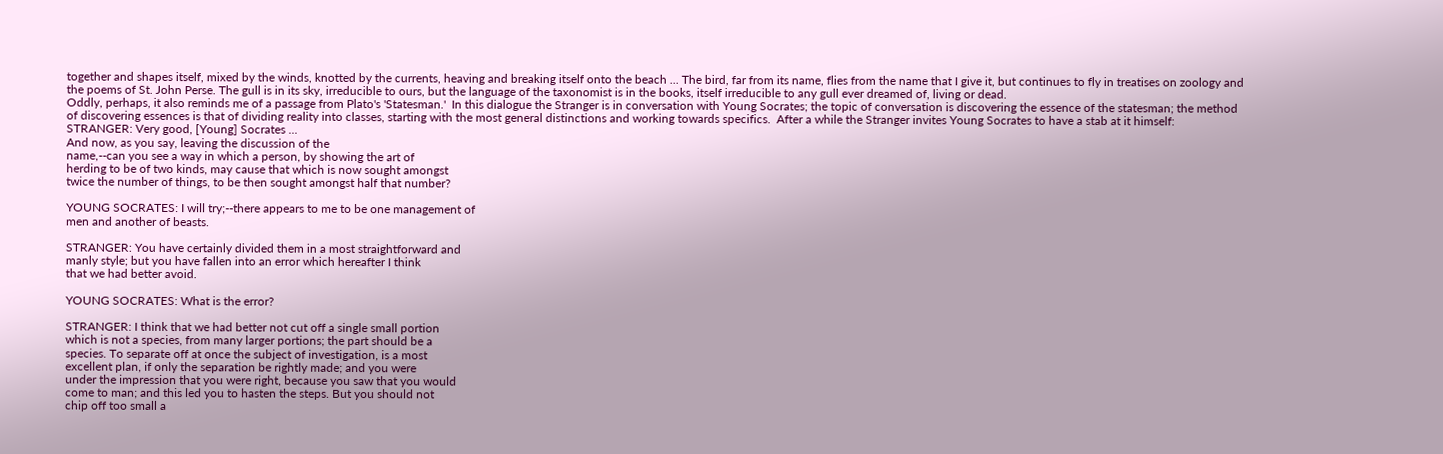together and shapes itself, mixed by the winds, knotted by the currents, heaving and breaking itself onto the beach ... The bird, far from its name, flies from the name that I give it, but continues to fly in treatises on zoology and the poems of St. John Perse. The gull is in its sky, irreducible to ours, but the language of the taxonomist is in the books, itself irreducible to any gull ever dreamed of, living or dead.
Oddly, perhaps, it also reminds me of a passage from Plato's 'Statesman.'  In this dialogue the Stranger is in conversation with Young Socrates; the topic of conversation is discovering the essence of the statesman; the method of discovering essences is that of dividing reality into classes, starting with the most general distinctions and working towards specifics.  After a while the Stranger invites Young Socrates to have a stab at it himself:
STRANGER: Very good, [Young] Socrates ...
And now, as you say, leaving the discussion of the
name,--can you see a way in which a person, by showing the art of
herding to be of two kinds, may cause that which is now sought amongst
twice the number of things, to be then sought amongst half that number?

YOUNG SOCRATES: I will try;--there appears to me to be one management of
men and another of beasts.

STRANGER: You have certainly divided them in a most straightforward and
manly style; but you have fallen into an error which hereafter I think
that we had better avoid.

YOUNG SOCRATES: What is the error?

STRANGER: I think that we had better not cut off a single small portion
which is not a species, from many larger portions; the part should be a
species. To separate off at once the subject of investigation, is a most
excellent plan, if only the separation be rightly made; and you were
under the impression that you were right, because you saw that you would
come to man; and this led you to hasten the steps. But you should not
chip off too small a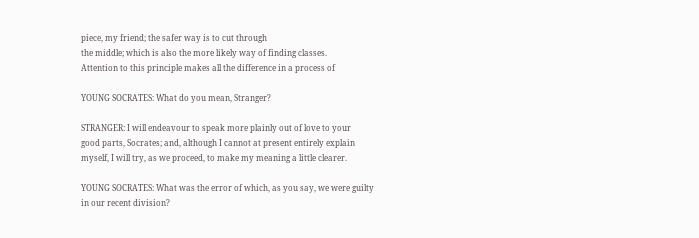piece, my friend; the safer way is to cut through
the middle; which is also the more likely way of finding classes.
Attention to this principle makes all the difference in a process of

YOUNG SOCRATES: What do you mean, Stranger?

STRANGER: I will endeavour to speak more plainly out of love to your
good parts, Socrates; and, although I cannot at present entirely explain
myself, I will try, as we proceed, to make my meaning a little clearer.

YOUNG SOCRATES: What was the error of which, as you say, we were guilty
in our recent division?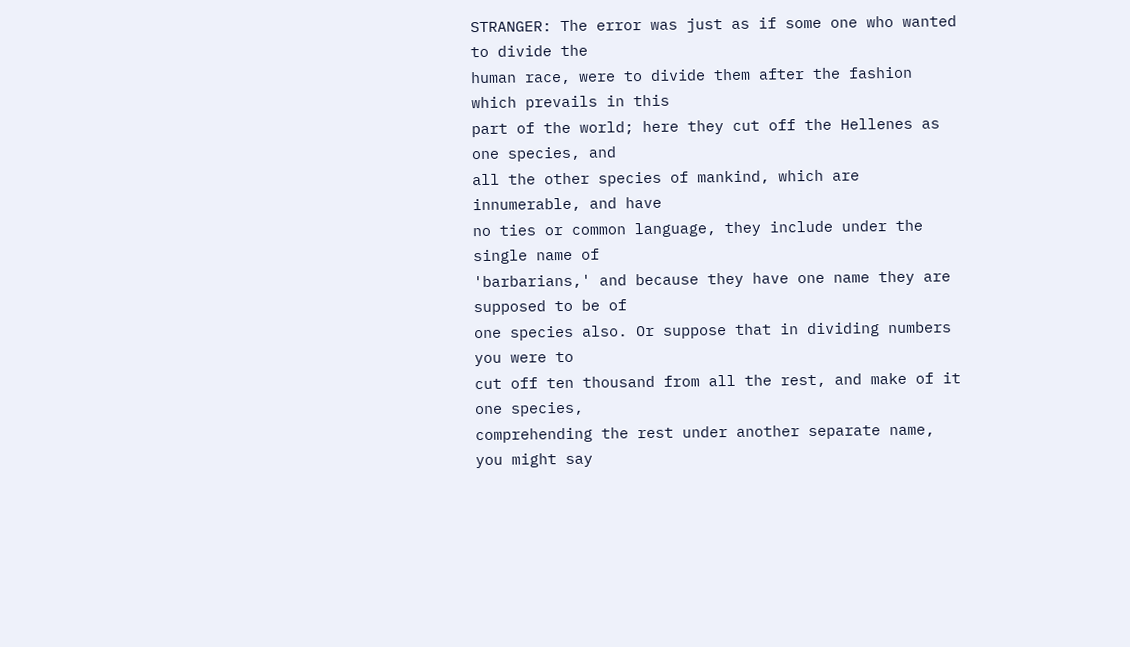STRANGER: The error was just as if some one who wanted to divide the
human race, were to divide them after the fashion which prevails in this
part of the world; here they cut off the Hellenes as one species, and
all the other species of mankind, which are innumerable, and have
no ties or common language, they include under the single name of
'barbarians,' and because they have one name they are supposed to be of
one species also. Or suppose that in dividing numbers you were to
cut off ten thousand from all the rest, and make of it one species,
comprehending the rest under another separate name, you might say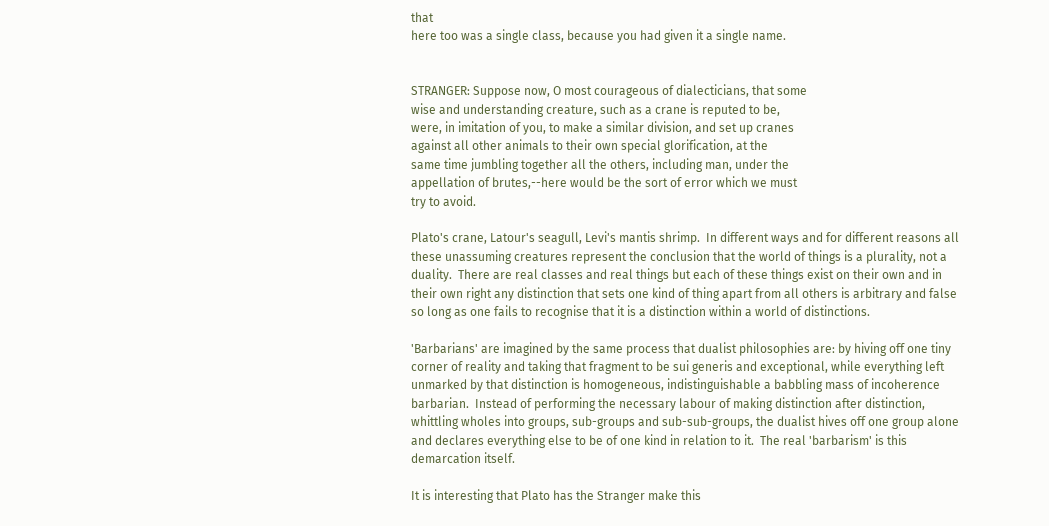that
here too was a single class, because you had given it a single name.


STRANGER: Suppose now, O most courageous of dialecticians, that some
wise and understanding creature, such as a crane is reputed to be,
were, in imitation of you, to make a similar division, and set up cranes
against all other animals to their own special glorification, at the
same time jumbling together all the others, including man, under the
appellation of brutes,--here would be the sort of error which we must
try to avoid.

Plato's crane, Latour's seagull, Levi's mantis shrimp.  In different ways and for different reasons all these unassuming creatures represent the conclusion that the world of things is a plurality, not a duality.  There are real classes and real things but each of these things exist on their own and in their own right any distinction that sets one kind of thing apart from all others is arbitrary and false so long as one fails to recognise that it is a distinction within a world of distinctions.

'Barbarians' are imagined by the same process that dualist philosophies are: by hiving off one tiny corner of reality and taking that fragment to be sui generis and exceptional, while everything left unmarked by that distinction is homogeneous, indistinguishable a babbling mass of incoherence barbarian.  Instead of performing the necessary labour of making distinction after distinction, whittling wholes into groups, sub-groups and sub-sub-groups, the dualist hives off one group alone and declares everything else to be of one kind in relation to it.  The real 'barbarism' is this demarcation itself.

It is interesting that Plato has the Stranger make this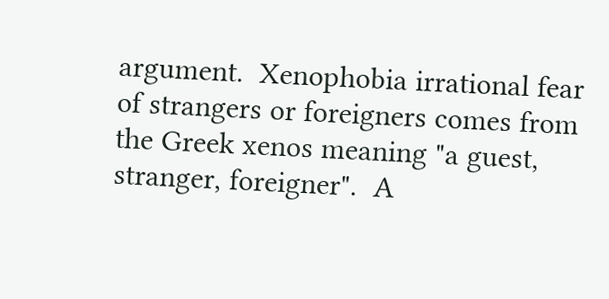argument.  Xenophobia irrational fear of strangers or foreigners comes from the Greek xenos meaning "a guest, stranger, foreigner".  A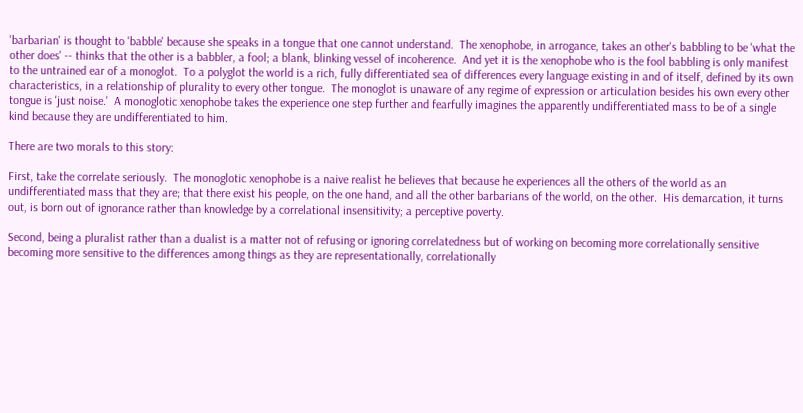'barbarian' is thought to 'babble' because she speaks in a tongue that one cannot understand.  The xenophobe, in arrogance, takes an other's babbling to be 'what the other does' -- thinks that the other is a babbler, a fool; a blank, blinking vessel of incoherence.  And yet it is the xenophobe who is the fool babbling is only manifest to the untrained ear of a monoglot.  To a polyglot the world is a rich, fully differentiated sea of differences every language existing in and of itself, defined by its own characteristics, in a relationship of plurality to every other tongue.  The monoglot is unaware of any regime of expression or articulation besides his own every other tongue is 'just noise.'  A monoglotic xenophobe takes the experience one step further and fearfully imagines the apparently undifferentiated mass to be of a single kind because they are undifferentiated to him.

There are two morals to this story:

First, take the correlate seriously.  The monoglotic xenophobe is a naive realist he believes that because he experiences all the others of the world as an undifferentiated mass that they are; that there exist his people, on the one hand, and all the other barbarians of the world, on the other.  His demarcation, it turns out, is born out of ignorance rather than knowledge by a correlational insensitivity; a perceptive poverty.

Second, being a pluralist rather than a dualist is a matter not of refusing or ignoring correlatedness but of working on becoming more correlationally sensitive becoming more sensitive to the differences among things as they are representationally, correlationally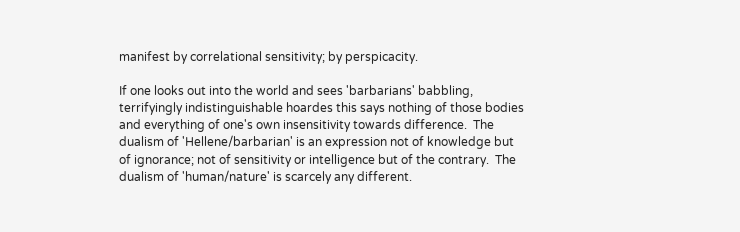manifest by correlational sensitivity; by perspicacity.

If one looks out into the world and sees 'barbarians' babbling, terrifyingly indistinguishable hoardes this says nothing of those bodies and everything of one's own insensitivity towards difference.  The dualism of 'Hellene/barbarian' is an expression not of knowledge but of ignorance; not of sensitivity or intelligence but of the contrary.  The dualism of 'human/nature' is scarcely any different.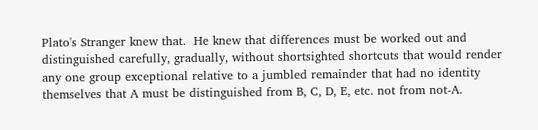Plato's Stranger knew that.  He knew that differences must be worked out and distinguished carefully, gradually, without shortsighted shortcuts that would render any one group exceptional relative to a jumbled remainder that had no identity themselves that A must be distinguished from B, C, D, E, etc. not from not-A.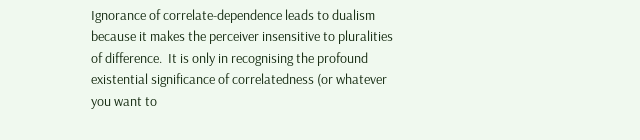Ignorance of correlate-dependence leads to dualism because it makes the perceiver insensitive to pluralities of difference.  It is only in recognising the profound existential significance of correlatedness (or whatever you want to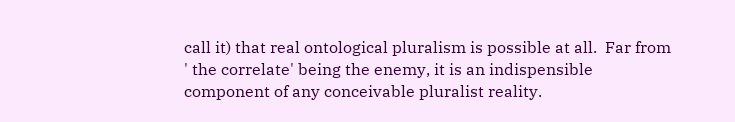call it) that real ontological pluralism is possible at all.  Far from ' the correlate' being the enemy, it is an indispensible component of any conceivable pluralist reality.